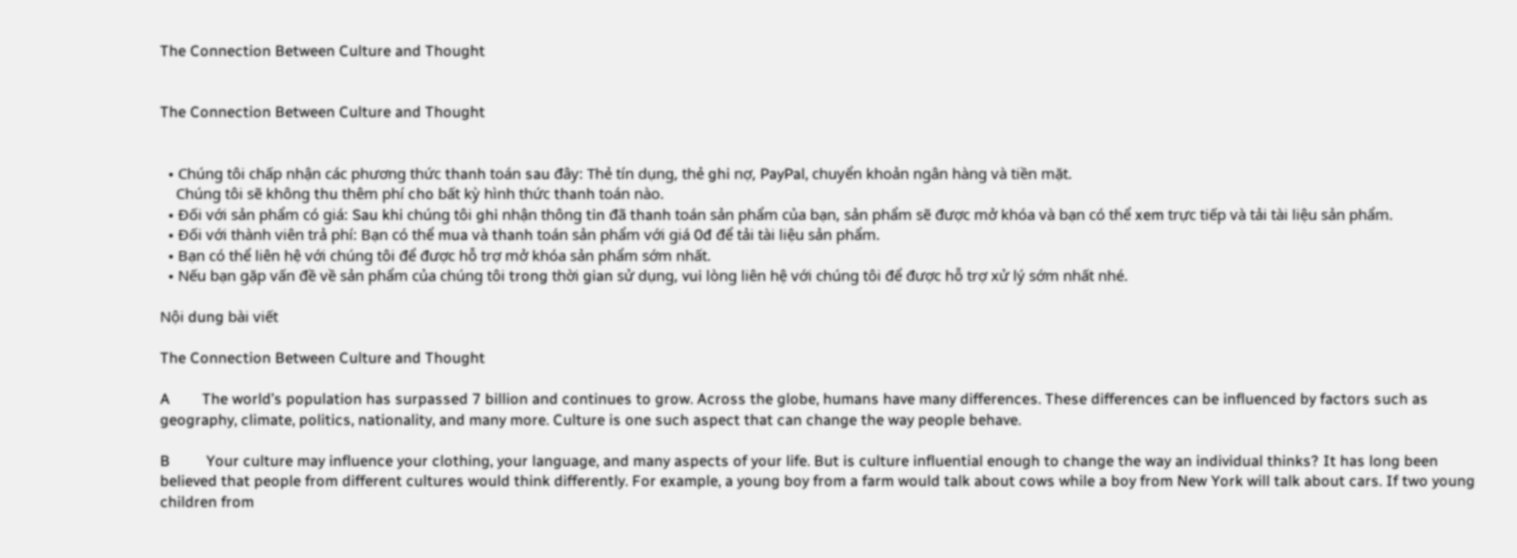The Connection Between Culture and Thought


The Connection Between Culture and Thought


  • Chúng tôi chấp nhận các phương thức thanh toán sau đây: Thẻ tín dụng, thẻ ghi nợ, PayPal, chuyển khoản ngân hàng và tiền mặt.
    Chúng tôi sẽ không thu thêm phí cho bất kỳ hình thức thanh toán nào.
  • Đối với sản phẩm có giá: Sau khi chúng tôi ghi nhận thông tin đã thanh toán sản phẩm của bạn, sản phẩm sẽ được mở khóa và bạn có thể xem trực tiếp và tải tài liệu sản phẩm.
  • Đối với thành viên trả phí: Bạn có thể mua và thanh toán sản phẩm với giá 0đ để tải tài liệu sản phẩm.
  • Bạn có thể liên hệ với chúng tôi để được hỗ trợ mở khóa sản phẩm sớm nhất.
  • Nếu bạn gặp vấn đề về sản phẩm của chúng tôi trong thời gian sử dụng, vui lòng liên hệ với chúng tôi để được hỗ trợ xử lý sớm nhất nhé.

Nội dung bài viết

The Connection Between Culture and Thought

A        The world’s population has surpassed 7 billion and continues to grow. Across the globe, humans have many differences. These differences can be influenced by factors such as geography, climate, politics, nationality, and many more. Culture is one such aspect that can change the way people behave.

B         Your culture may influence your clothing, your language, and many aspects of your life. But is culture influential enough to change the way an individual thinks? It has long been believed that people from different cultures would think differently. For example, a young boy from a farm would talk about cows while a boy from New York will talk about cars. If two young children from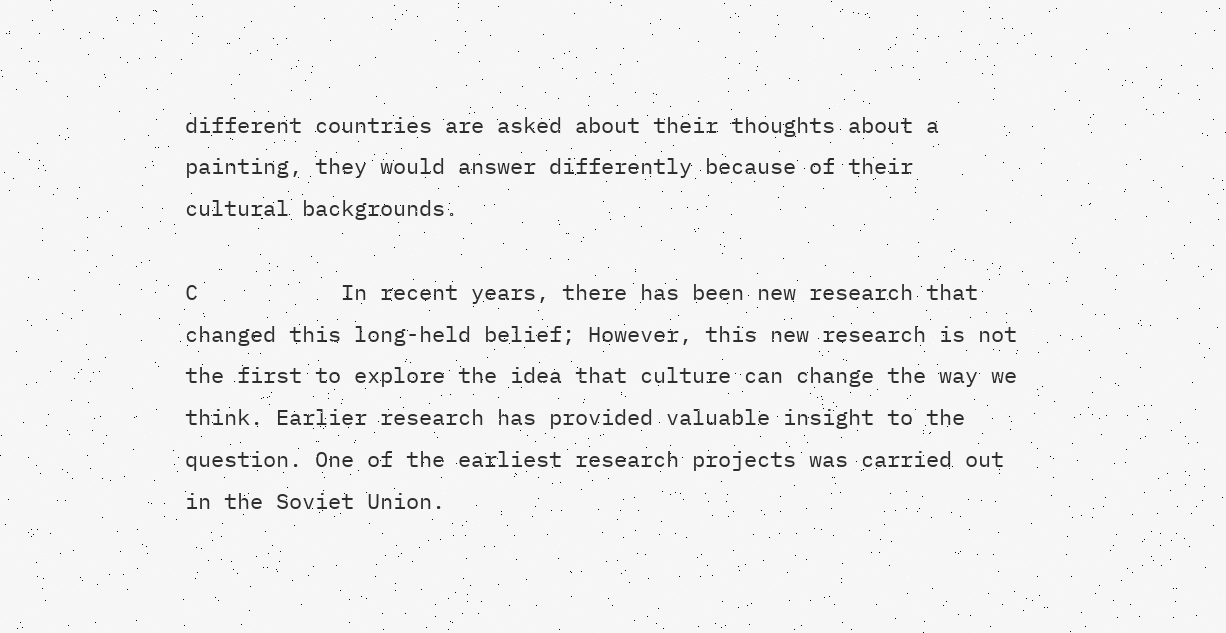different countries are asked about their thoughts about a painting, they would answer differently because of their cultural backgrounds.

C           In recent years, there has been new research that changed this long-held belief; However, this new research is not the first to explore the idea that culture can change the way we think. Earlier research has provided valuable insight to the question. One of the earliest research projects was carried out in the Soviet Union.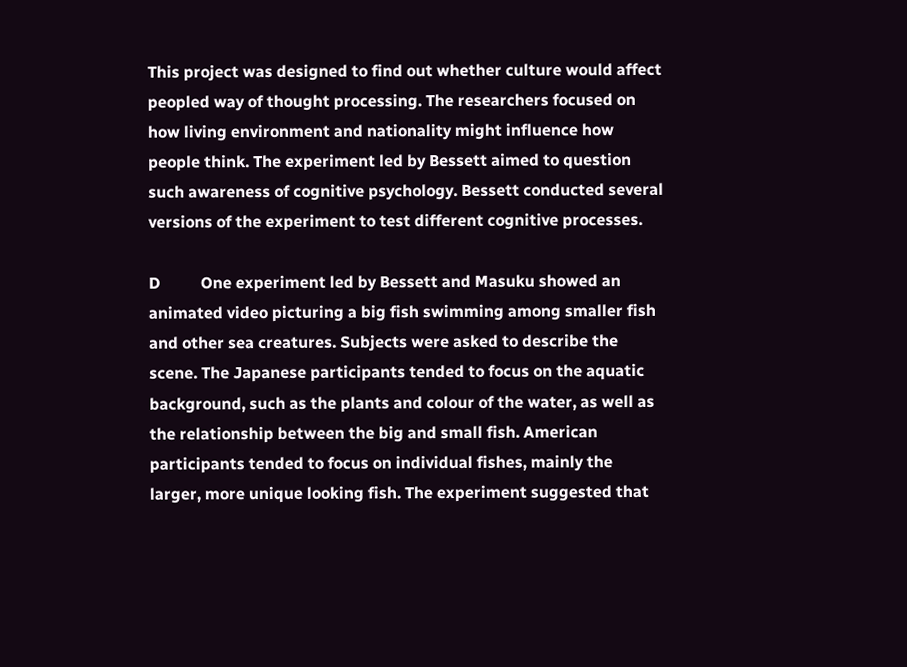This project was designed to find out whether culture would affect peopled way of thought processing. The researchers focused on how living environment and nationality might influence how people think. The experiment led by Bessett aimed to question such awareness of cognitive psychology. Bessett conducted several versions of the experiment to test different cognitive processes.

D          One experiment led by Bessett and Masuku showed an animated video picturing a big fish swimming among smaller fish and other sea creatures. Subjects were asked to describe the scene. The Japanese participants tended to focus on the aquatic background, such as the plants and colour of the water, as well as the relationship between the big and small fish. American participants tended to focus on individual fishes, mainly the larger, more unique looking fish. The experiment suggested that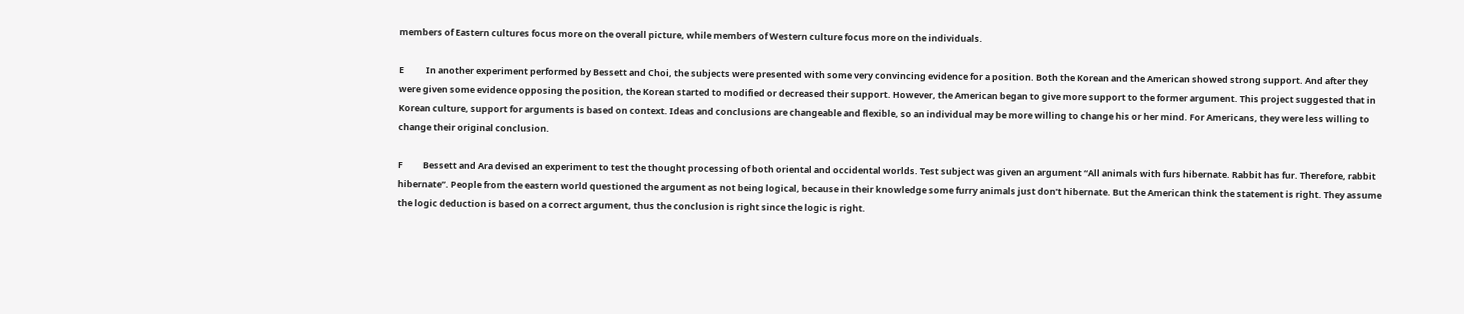members of Eastern cultures focus more on the overall picture, while members of Western culture focus more on the individuals.

E           In another experiment performed by Bessett and Choi, the subjects were presented with some very convincing evidence for a position. Both the Korean and the American showed strong support. And after they were given some evidence opposing the position, the Korean started to modified or decreased their support. However, the American began to give more support to the former argument. This project suggested that in Korean culture, support for arguments is based on context. Ideas and conclusions are changeable and flexible, so an individual may be more willing to change his or her mind. For Americans, they were less willing to change their original conclusion.

F          Bessett and Ara devised an experiment to test the thought processing of both oriental and occidental worlds. Test subject was given an argument “All animals with furs hibernate. Rabbit has fur. Therefore, rabbit hibernate”. People from the eastern world questioned the argument as not being logical, because in their knowledge some furry animals just don’t hibernate. But the American think the statement is right. They assume the logic deduction is based on a correct argument, thus the conclusion is right since the logic is right.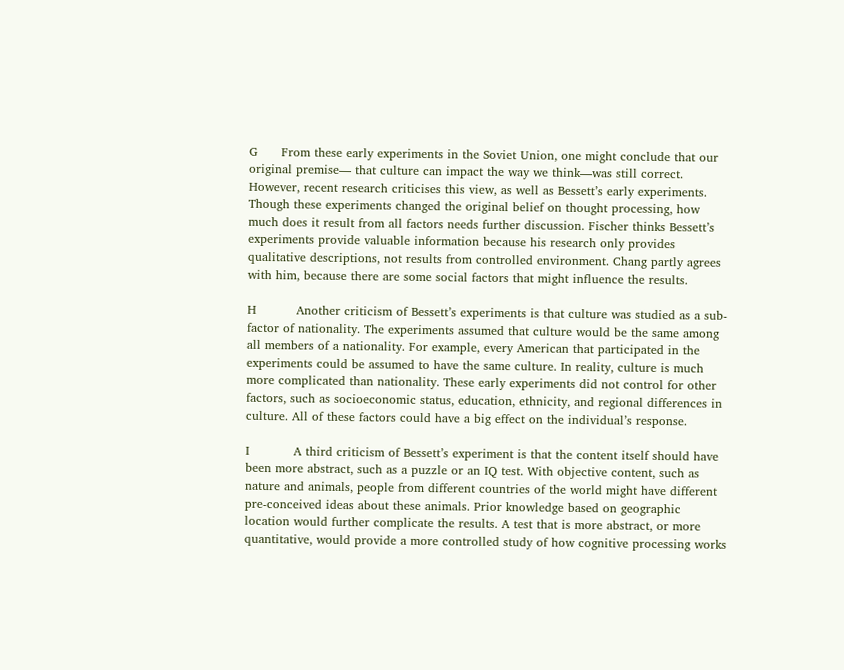G      From these early experiments in the Soviet Union, one might conclude that our original premise— that culture can impact the way we think—was still correct. However, recent research criticises this view, as well as Bessett’s early experiments. Though these experiments changed the original belief on thought processing, how much does it result from all factors needs further discussion. Fischer thinks Bessett’s experiments provide valuable information because his research only provides qualitative descriptions, not results from controlled environment. Chang partly agrees with him, because there are some social factors that might influence the results.

H          Another criticism of Bessett’s experiments is that culture was studied as a sub-factor of nationality. The experiments assumed that culture would be the same among all members of a nationality. For example, every American that participated in the experiments could be assumed to have the same culture. In reality, culture is much more complicated than nationality. These early experiments did not control for other factors, such as socioeconomic status, education, ethnicity, and regional differences in culture. All of these factors could have a big effect on the individual’s response.

I           A third criticism of Bessett’s experiment is that the content itself should have been more abstract, such as a puzzle or an IQ test. With objective content, such as nature and animals, people from different countries of the world might have different pre-conceived ideas about these animals. Prior knowledge based on geographic location would further complicate the results. A test that is more abstract, or more quantitative, would provide a more controlled study of how cognitive processing works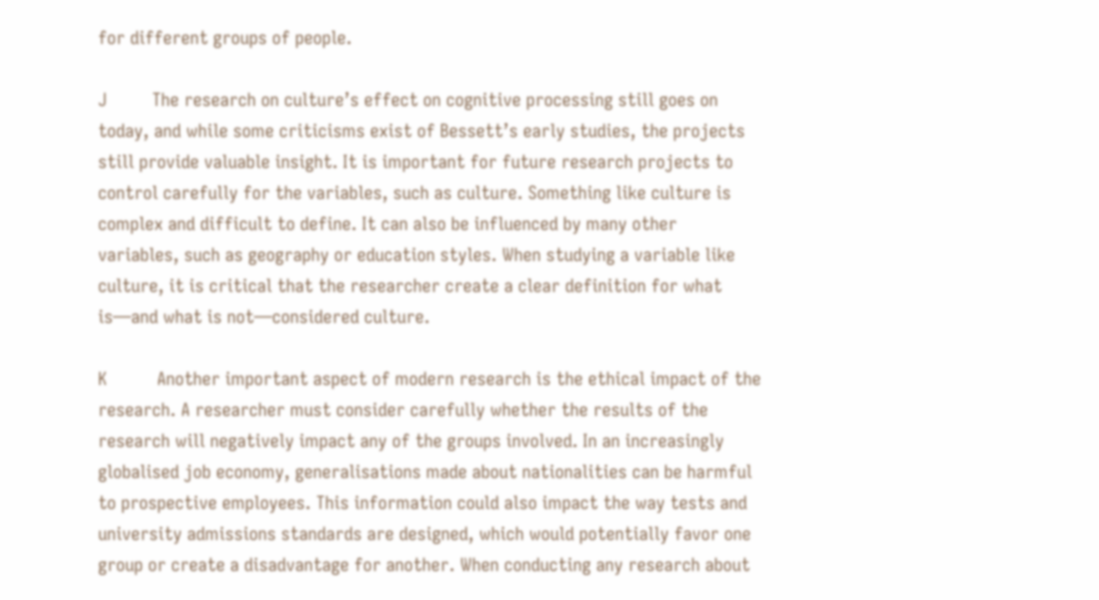for different groups of people.

J         The research on culture’s effect on cognitive processing still goes on today, and while some criticisms exist of Bessett’s early studies, the projects still provide valuable insight. It is important for future research projects to control carefully for the variables, such as culture. Something like culture is complex and difficult to define. It can also be influenced by many other variables, such as geography or education styles. When studying a variable like culture, it is critical that the researcher create a clear definition for what is—and what is not—considered culture.

K          Another important aspect of modern research is the ethical impact of the research. A researcher must consider carefully whether the results of the research will negatively impact any of the groups involved. In an increasingly globalised job economy, generalisations made about nationalities can be harmful to prospective employees. This information could also impact the way tests and university admissions standards are designed, which would potentially favor one group or create a disadvantage for another. When conducting any research about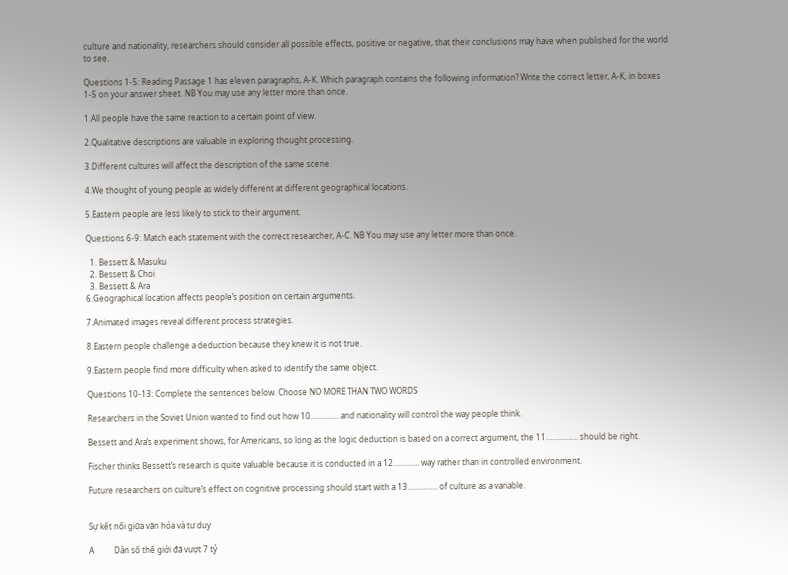culture and nationality, researchers should consider all possible effects, positive or negative, that their conclusions may have when published for the world to see.

Questions 1-5: Reading Passage 1 has eleven paragraphs, A-K. Which paragraph contains the following information? Write the correct letter, A-K, in boxes 1-5 on your answer sheet. NB You may use any letter more than once.

1.All people have the same reaction to a certain point of view.

2.Qualitative descriptions are valuable in exploring thought processing.

3.Different cultures will affect the description of the same scene.

4.We thought of young people as widely different at different geographical locations.

5.Eastern people are less likely to stick to their argument.

Questions 6-9: Match each statement with the correct researcher, A-C. NB You may use any letter more than once.

  1. Bessett & Masuku
  2. Bessett & Choi
  3. Bessett & Ara
6.Geographical location affects people’s position on certain arguments.

7.Animated images reveal different process strategies.

8.Eastern people challenge a deduction because they knew it is not true.

9.Eastern people find more difficulty when asked to identify the same object.

Questions 10-13: Complete the sentences below. Choose NO MORE THAN TWO WORDS

Researchers in the Soviet Union wanted to find out how 10………..… and nationality will control the way people think.

Bessett and Ara’s experiment shows, for Americans, so long as the logic deduction is based on a correct argument, the 11……………. should be right.

Fischer thinks Bessett’s research is quite valuable because it is conducted in a 12…………. way rather than in controlled environment.

Future researchers on culture’s effect on cognitive processing should start with a 13…………… of culture as a variable.


Sự kết nối giữa văn hóa và tư duy

A          Dân số thế giới đã vượt 7 tỷ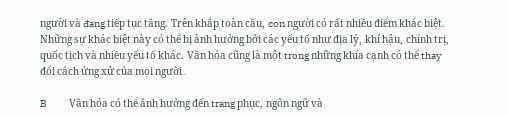người và đang tiếp tục tăng. Trên khắp toàn cầu, con người có rất nhiều điểm khác biệt. Những sự khác biệt này có thể bị ảnh hưởng bởi các yếu tố như địa lý, khí hậu, chính trị, quốc tịch và nhiều yếu tố khác. Văn hóa cũng là một trong những khía cạnh có thể thay đổi cách ứng xử của mọi người .

B           Văn hóa có thể ảnh hưởng đến trang phục, ngôn ngữ và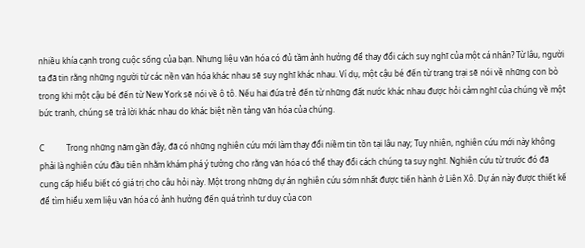nhiều khía cạnh trong cuộc sống của bạn. Nhưng liệu văn hóa có đủ tầm ảnh hưởng để thay đổi cách suy nghĩ của một cá nhân? Từ lâu, người ta đã tin rằng những người từ các nền văn hóa khác nhau sẽ suy nghĩ khác nhau. Ví dụ, một cậu bé đến từ trang trại sẽ nói về những con bò trong khi một cậu bé đến từ New York sẽ nói về ô tô. Nếu hai đứa trẻ đến từ những đất nước khác nhau được hỏi cảm nghĩ của chúng về một bức tranh, chúng sẽ trả lời khác nhau do khác biệt nền tảng văn hóa của chúng.

C           Trong những năm gần đây, đã có những nghiên cứu mới làm thay đổi niềm tin tồn tại lâu nay; Tuy nhiên, nghiên cứu mới này không phải là nghiên cứu đầu tiên nhằm khám phá ý tưởng cho rằng văn hóa có thể thay đổi cách chúng ta suy nghĩ. Nghiên cứu từ trước đó đã cung cấp hiểu biết có giá trị cho câu hỏi này. Một trong những dự án nghiên cứu sớm nhất được tiến hành ở Liên Xô. Dự án này được thiết kế để tìm hiểu xem liệu văn hóa có ảnh hưởng đến quá trình tư duy của con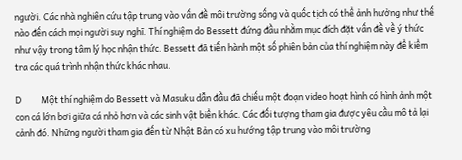người. Các nhà nghiên cứu tập trung vào vấn đề môi trường sống và quốc tịch có thể ảnh hưởng như thế nào đến cách mọi người suy nghĩ. Thí nghiệm do Bessett đứng đầu nhằm mục đích đặt vấn đề về ý thức như vậy trong tâm lý học nhận thức. Bessett đã tiến hành một số phiên bản của thí nghiệm này để kiểm tra các quá trình nhận thức khác nhau.

D          Một thí nghiệm do Bessett và Masuku dẫn đầu đã chiếu một đoạn video hoạt hình có hình ảnh một con cá lớn bơi giữa cá nhỏ hơn và các sinh vật biển khác. Các đối tượng tham gia được yêu cầu mô tả lại cảnh đó. Những người tham gia đến từ Nhật Bản có xu hướng tập trung vào môi trường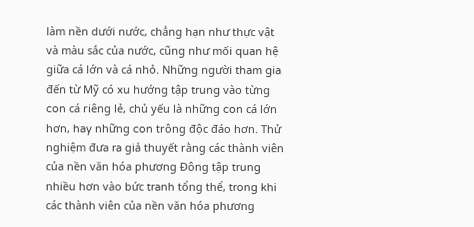làm nền dưới nước, chẳng hạn như thực vật và màu sắc của nước, cũng như mối quan hệ giữa cá lớn và cá nhỏ. Những người tham gia đến từ Mỹ có xu hướng tập trung vào từng con cá riêng lẻ, chủ yếu là những con cá lớn hơn, hay những con trông độc đáo hơn. Thử nghiệm đưa ra giả thuyết rằng các thành viên của nền văn hóa phương Đông tập trung nhiều hơn vào bức tranh tổng thể, trong khi các thành viên của nền văn hóa phương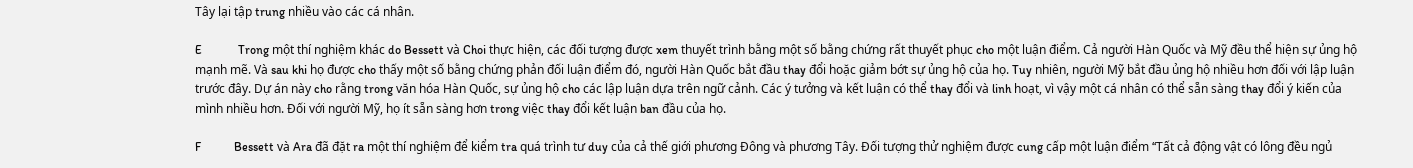Tây lại tập trung nhiều vào các cá nhân.

E            Trong một thí nghiệm khác do Bessett và Choi thực hiện, các đối tượng được xem thuyết trình bằng một số bằng chứng rất thuyết phục cho một luận điểm. Cả người Hàn Quốc và Mỹ đều thể hiện sự ủng hộ mạnh mẽ. Và sau khi họ được cho thấy một số bằng chứng phản đối luận điểm đó, người Hàn Quốc bắt đầu thay đổi hoặc giảm bớt sự ủng hộ của họ. Tuy nhiên, người Mỹ bắt đầu ủng hộ nhiều hơn đối với lập luận trước đây. Dự án này cho rằng trong văn hóa Hàn Quốc, sự ủng hộ cho các lập luận dựa trên ngữ cảnh. Các ý tưởng và kết luận có thể thay đổi và linh hoạt, vì vậy một cá nhân có thể sẵn sàng thay đổi ý kiến của mình nhiều hơn. Đối với người Mỹ, họ ít sẵn sàng hơn trong việc thay đổi kết luận ban đầu của họ.

F           Bessett và Ara đã đặt ra một thí nghiệm để kiểm tra quá trình tư duy của cả thế giới phương Đông và phương Tây. Đối tượng thử nghiệm được cung cấp một luận điểm “Tất cả động vật có lông đều ngủ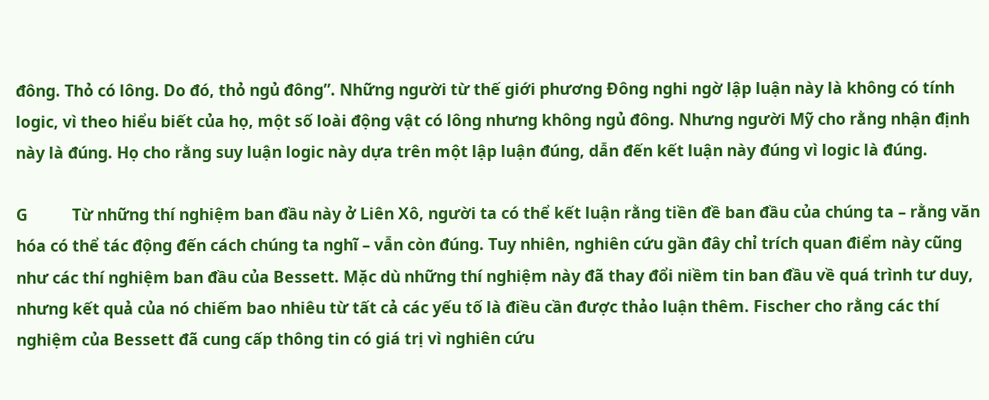đông. Thỏ có lông. Do đó, thỏ ngủ đông”. Những người từ thế giới phương Đông nghi ngờ lập luận này là không có tính logic, vì theo hiểu biết của họ, một số loài động vật có lông nhưng không ngủ đông. Nhưng người Mỹ cho rằng nhận định này là đúng. Họ cho rằng suy luận logic này dựa trên một lập luận đúng, dẫn đến kết luận này đúng vì logic là đúng.

G           Từ những thí nghiệm ban đầu này ở Liên Xô, người ta có thể kết luận rằng tiền đề ban đầu của chúng ta – rằng văn hóa có thể tác động đến cách chúng ta nghĩ – vẫn còn đúng. Tuy nhiên, nghiên cứu gần đây chỉ trích quan điểm này cũng như các thí nghiệm ban đầu của Bessett. Mặc dù những thí nghiệm này đã thay đổi niềm tin ban đầu về quá trình tư duy, nhưng kết quả của nó chiếm bao nhiêu từ tất cả các yếu tố là điều cần được thảo luận thêm. Fischer cho rằng các thí nghiệm của Bessett đã cung cấp thông tin có giá trị vì nghiên cứu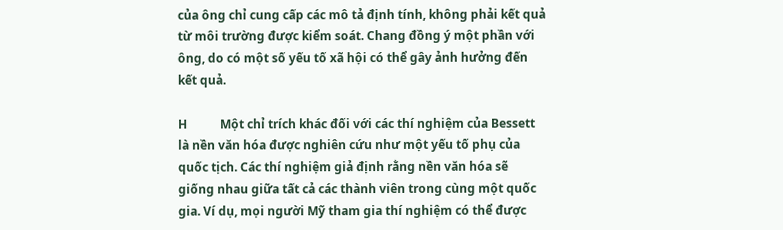của ông chỉ cung cấp các mô tả định tính, không phải kết quả từ môi trường được kiểm soát. Chang đồng ý một phần với ông, do có một số yếu tố xã hội có thể gây ảnh hưởng đến kết quả.

H           Một chỉ trích khác đối với các thí nghiệm của Bessett là nền văn hóa được nghiên cứu như một yếu tố phụ của quốc tịch. Các thí nghiệm giả định rằng nền văn hóa sẽ giống nhau giữa tất cả các thành viên trong cùng một quốc gia. Ví dụ, mọi người Mỹ tham gia thí nghiệm có thể được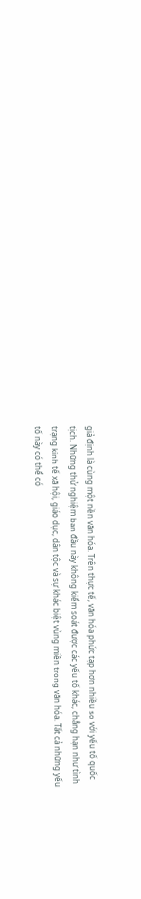giả định là cùng một nền văn hóa. Trên thực tế, văn hóa phức tạp hơn nhiều so với yếu tố quốc tịch. Những thử nghiệm ban đầu này không kiểm soát được các yếu tố khác, chẳng hạn như tình trạng kinh tế xã hội, giáo dục, dân tộc và sự khác biệt vùng miền trong văn hóa. Tất cả những yếu tố này có thể có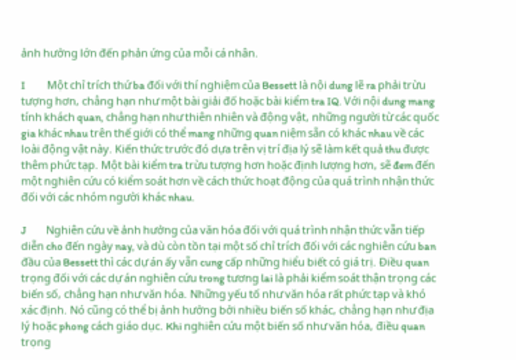ảnh hưởng lớn đến phản ứng của mỗi cá nhân.

I           Một chỉ trích thứ ba đối với thí nghiệm của Bessett là nội dung lẽ ra phải trừu tượng hơn, chẳng hạn như một bài giải đố hoặc bài kiểm tra IQ. Với nội dung mang tính khách quan, chẳng hạn như thiên nhiên và động vật, những người từ các quốc gia khác nhau trên thế giới có thể mang những quan niệm sẵn có khác nhau về các loài động vật này. Kiến thức trước đó dựa trên vị trí địa lý sẽ làm kết quả thu được thêm phức tạp. Một bài kiểm tra trừu tượng hơn hoặc định lượng hơn, sẽ đem đến một nghiên cứu có kiểm soát hơn về cách thức hoạt động của quá trình nhận thức đối với các nhóm người khác nhau.

J          Nghiên cứu về ảnh hưởng của văn hóa đối với quá trình nhận thức vẫn tiếp diễn cho đến ngày nay, và dù còn tồn tại một số chỉ trích đối với các nghiên cứu ban đầu của Bessett thì các dự án ấy vẫn cung cấp những hiểu biết có giá trị. Điều quan trọng đối với các dự án nghiên cứu trong tương lai là phải kiểm soát thận trọng các biến số, chẳng hạn như văn hóa. Những yếu tố như văn hóa rất phức tạp và khó xác định. Nó cũng có thể bị ảnh hưởng bởi nhiều biến số khác, chẳng hạn như địa lý hoặc phong cách giáo dục. Khi nghiên cứu một biến số như văn hóa, điều quan trọng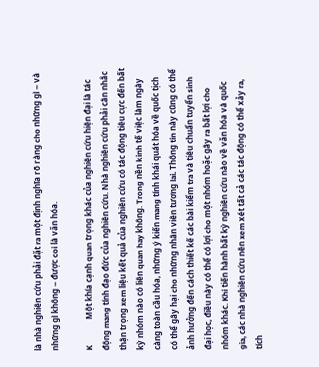là nhà nghiên cứu phải đặt ra một định nghĩa rõ ràng cho những gì – và những gì không – được coi là văn hóa.

K             Một khía cạnh quan trọng khác của nghiên cứu hiện đại là tác động mang tính đạo đức của nghiên cứu. Nhà nghiên cứu phải cân nhắc thận trọng xem liệu kết quả của nghiên cứu có tác động tiêu cực đến bất kỳ nhóm nào có liên quan hay không. Trong nền kinh tế việc làm ngày càng toàn cầu hóa, những ý kiến mang tính khái quát hóa về quốc tịch có thể gây hại cho những nhân viên tương lai. Thông tin này cũng có thể ảnh hưởng đến cách thiết kế các bài kiểm tra và tiêu chuẩn tuyển sinh đại học, điều này có thể có lợi cho một nhóm hoặc gây ra bất lợi cho nhóm khác. Khi tiến hành bất kỳ nghiên cứu nào về văn hóa và quốc gia, các nhà nghiên cứu nên xem xét tất cả các tác động có thể xảy ra, tích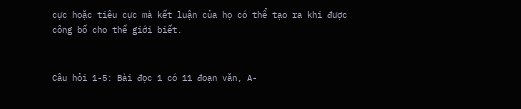cực hoặc tiêu cực mà kết luận của họ có thể tạo ra khi được công bố cho thế giới biết.


Câu hỏi 1-5: Bài đọc 1 có 11 đoạn văn, A-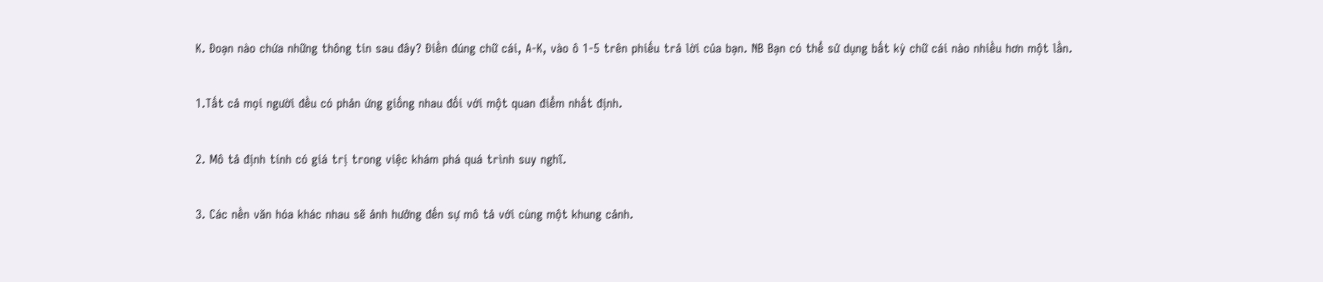K. Đoạn nào chứa những thông tin sau đây? Điền đúng chữ cái, A-K, vào ô 1-5 trên phiếu trả lời của bạn. NB Bạn có thể sử dụng bất kỳ chữ cái nào nhiều hơn một lần.

1.Tất cả mọi người đều có phản ứng giống nhau đối với một quan điểm nhất định.

2. Mô tả định tính có giá trị trong việc khám phá quá trình suy nghĩ.

3. Các nền văn hóa khác nhau sẽ ảnh hưởng đến sự mô tả với cùng một khung cảnh.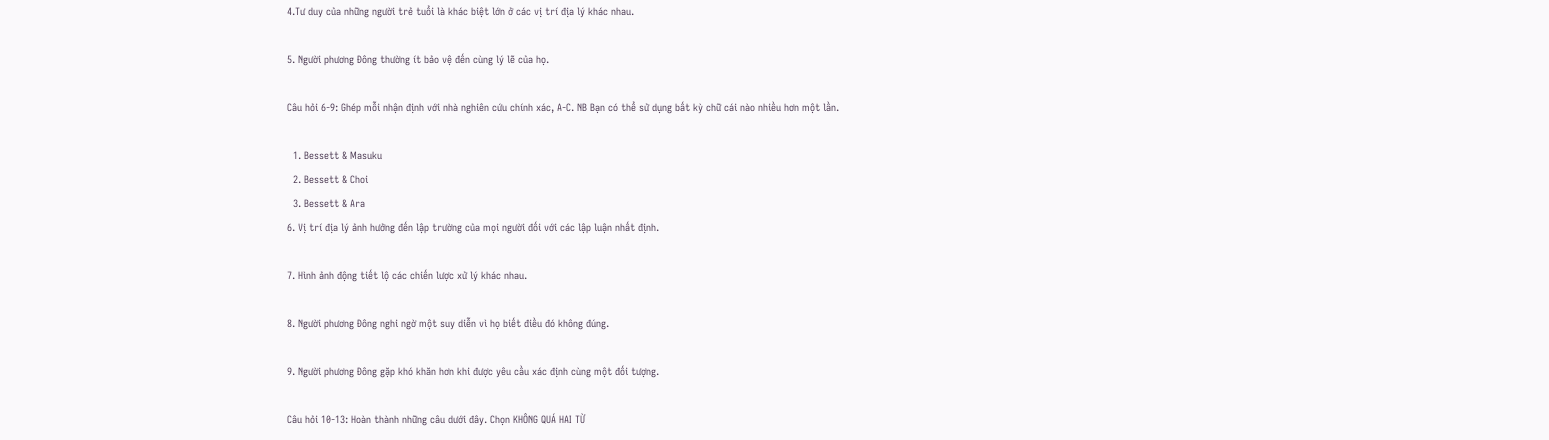4.Tư duy của những người trẻ tuổi là khác biệt lớn ở các vị trí địa lý khác nhau.

5. Người phương Đông thường ít bảo vệ đến cùng lý lẽ của họ.

Câu hỏi 6-9: Ghép mỗi nhận định với nhà nghiên cứu chính xác, A-C. NB Bạn có thể sử dụng bất kỳ chữ cái nào nhiều hơn một lần.

  1. Bessett & Masuku
  2. Bessett & Choi
  3. Bessett & Ara
6. Vị trí địa lý ảnh hưởng đến lập trường của mọi người đối với các lập luận nhất định.

7. Hình ảnh động tiết lộ các chiến lược xử lý khác nhau.

8. Người phương Đông nghi ngờ một suy diễn vì họ biết điều đó không đúng.

9. Người phương Đông gặp khó khăn hơn khi được yêu cầu xác định cùng một đối tượng.

Câu hỏi 10-13: Hoàn thành những câu dưới đây. Chọn KHÔNG QUÁ HAI TỪ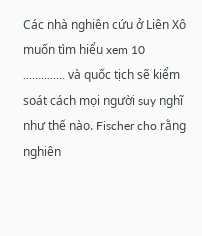Các nhà nghiên cứu ở Liên Xô muốn tìm hiểu xem 10 ……..…… và quốc tịch sẽ kiểm soát cách mọi người suy nghĩ như thế nào. Fischer cho rằng nghiên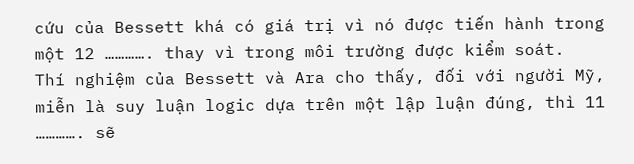cứu của Bessett khá có giá trị vì nó được tiến hành trong một 12 …………. thay vì trong môi trường được kiểm soát.
Thí nghiệm của Bessett và Ara cho thấy, đối với người Mỹ, miễn là suy luận logic dựa trên một lập luận đúng, thì 11 …………. sẽ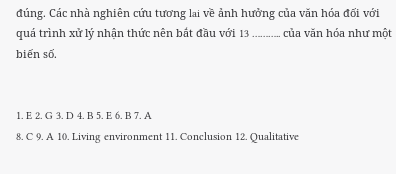đúng. Các nhà nghiên cứu tương lai về ảnh hưởng của văn hóa đối với quá trình xử lý nhận thức nên bắt đầu với 13 ……….. của văn hóa như một biến số.


1. E 2. G 3. D 4. B 5. E 6. B 7. A
8. C 9. A 10. Living environment 11. Conclusion 12. Qualitative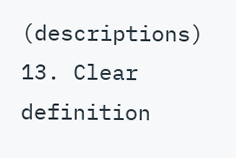(descriptions) 13. Clear definition